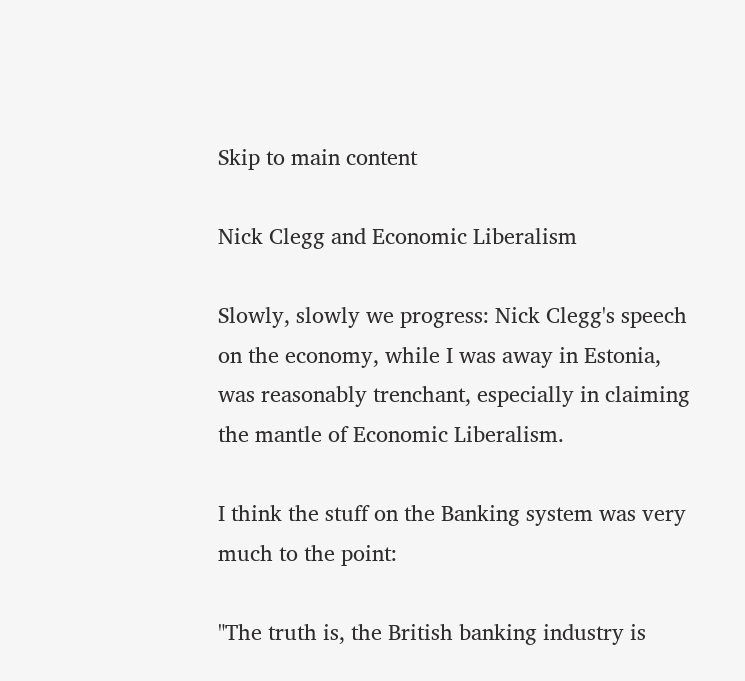Skip to main content

Nick Clegg and Economic Liberalism

Slowly, slowly we progress: Nick Clegg's speech on the economy, while I was away in Estonia, was reasonably trenchant, especially in claiming the mantle of Economic Liberalism.

I think the stuff on the Banking system was very much to the point:

"The truth is, the British banking industry is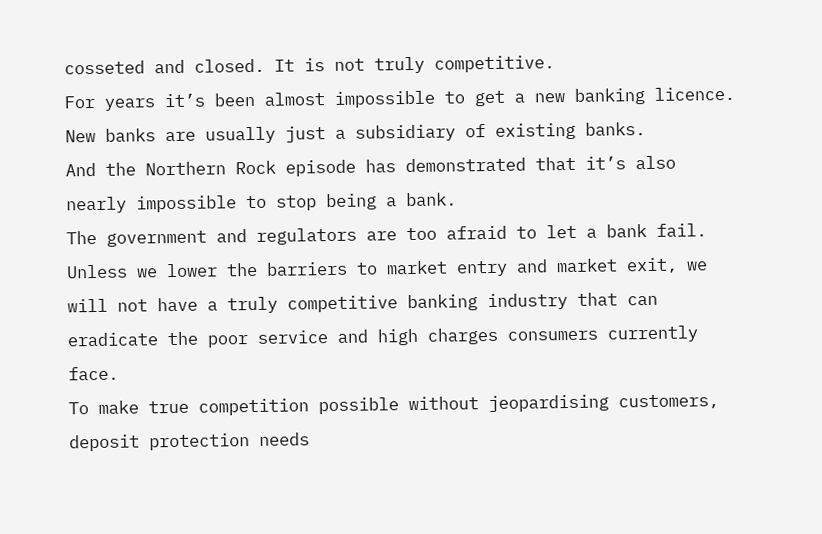cosseted and closed. It is not truly competitive.
For years it’s been almost impossible to get a new banking licence. New banks are usually just a subsidiary of existing banks.
And the Northern Rock episode has demonstrated that it’s also nearly impossible to stop being a bank.
The government and regulators are too afraid to let a bank fail.
Unless we lower the barriers to market entry and market exit, we will not have a truly competitive banking industry that can eradicate the poor service and high charges consumers currently face.
To make true competition possible without jeopardising customers, deposit protection needs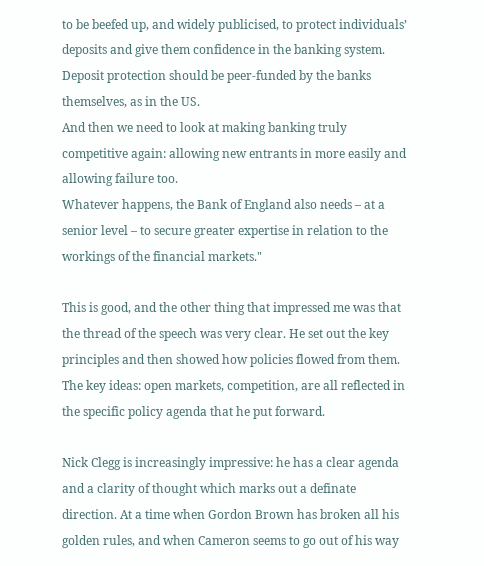to be beefed up, and widely publicised, to protect individuals’ deposits and give them confidence in the banking system.
Deposit protection should be peer-funded by the banks themselves, as in the US.
And then we need to look at making banking truly competitive again: allowing new entrants in more easily and allowing failure too.
Whatever happens, the Bank of England also needs – at a senior level – to secure greater expertise in relation to the workings of the financial markets."

This is good, and the other thing that impressed me was that the thread of the speech was very clear. He set out the key principles and then showed how policies flowed from them. The key ideas: open markets, competition, are all reflected in the specific policy agenda that he put forward.

Nick Clegg is increasingly impressive: he has a clear agenda and a clarity of thought which marks out a definate direction. At a time when Gordon Brown has broken all his golden rules, and when Cameron seems to go out of his way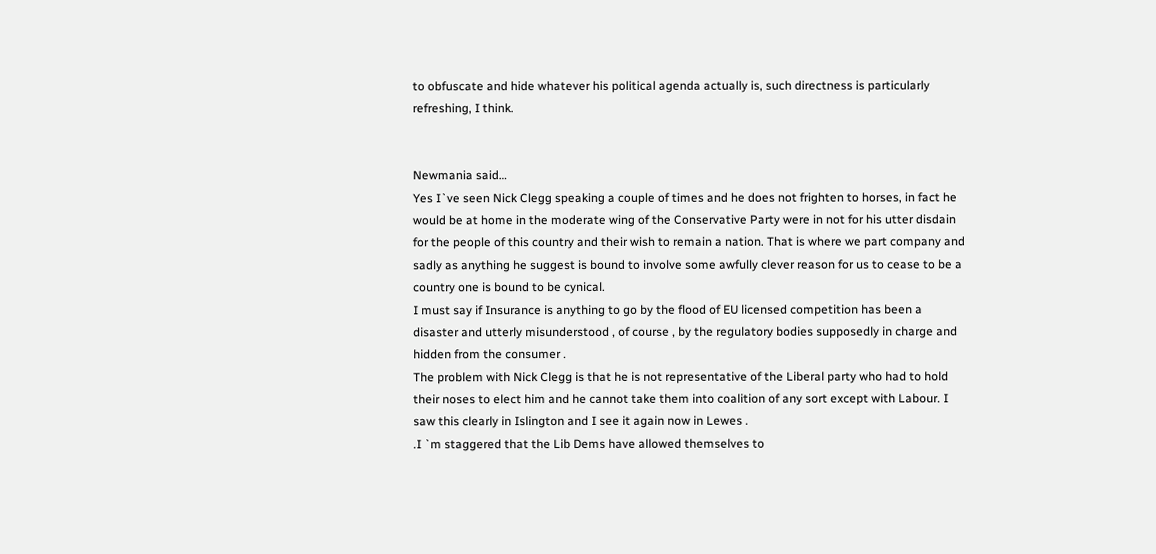to obfuscate and hide whatever his political agenda actually is, such directness is particularly refreshing, I think.


Newmania said…
Yes I`ve seen Nick Clegg speaking a couple of times and he does not frighten to horses, in fact he would be at home in the moderate wing of the Conservative Party were in not for his utter disdain for the people of this country and their wish to remain a nation. That is where we part company and sadly as anything he suggest is bound to involve some awfully clever reason for us to cease to be a country one is bound to be cynical.
I must say if Insurance is anything to go by the flood of EU licensed competition has been a disaster and utterly misunderstood , of course , by the regulatory bodies supposedly in charge and hidden from the consumer .
The problem with Nick Clegg is that he is not representative of the Liberal party who had to hold their noses to elect him and he cannot take them into coalition of any sort except with Labour. I saw this clearly in Islington and I see it again now in Lewes .
.I `m staggered that the Lib Dems have allowed themselves to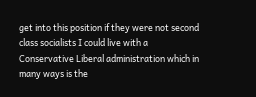get into this position if they were not second class socialists I could live with a Conservative Liberal administration which in many ways is the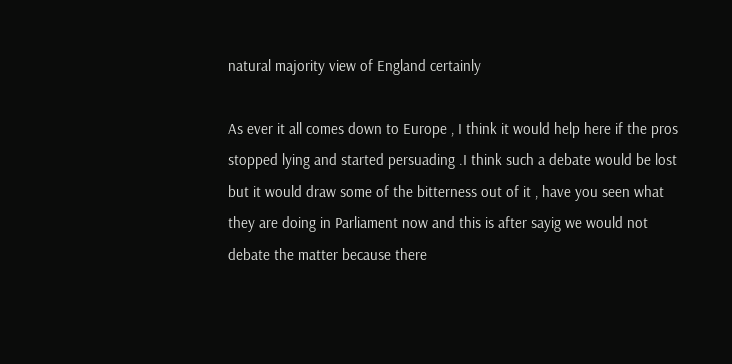natural majority view of England certainly

As ever it all comes down to Europe , I think it would help here if the pros stopped lying and started persuading .I think such a debate would be lost but it would draw some of the bitterness out of it , have you seen what they are doing in Parliament now and this is after sayig we would not debate the matter because there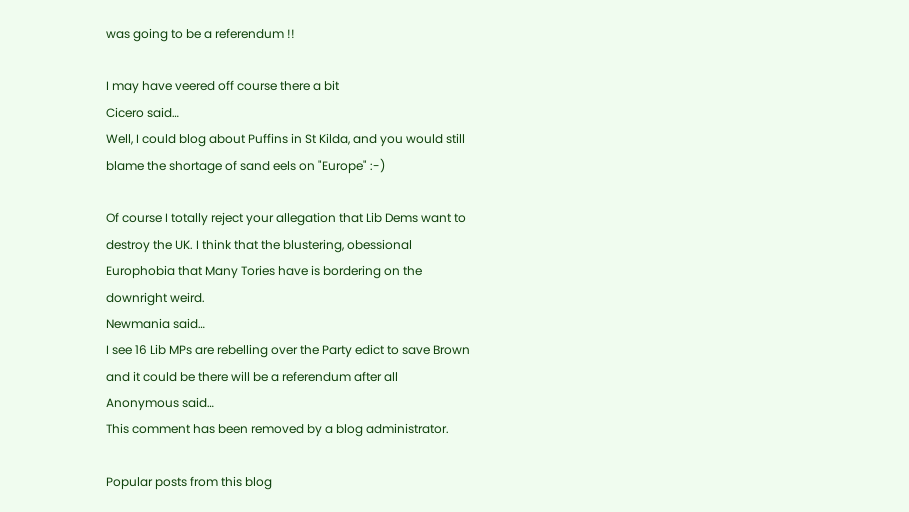was going to be a referendum !!

I may have veered off course there a bit
Cicero said…
Well, I could blog about Puffins in St Kilda, and you would still blame the shortage of sand eels on "Europe" :-)

Of course I totally reject your allegation that Lib Dems want to destroy the UK. I think that the blustering, obessional Europhobia that Many Tories have is bordering on the downright weird.
Newmania said…
I see 16 Lib MPs are rebelling over the Party edict to save Brown and it could be there will be a referendum after all
Anonymous said…
This comment has been removed by a blog administrator.

Popular posts from this blog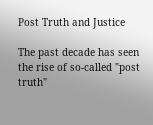Post Truth and Justice

The past decade has seen the rise of so-called "post truth"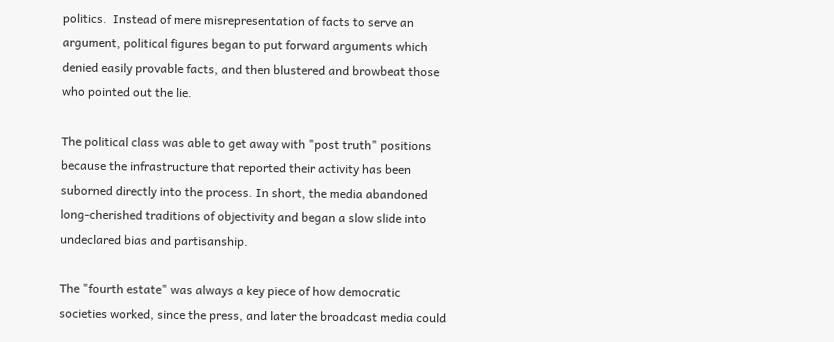politics.  Instead of mere misrepresentation of facts to serve an argument, political figures began to put forward arguments which denied easily provable facts, and then blustered and browbeat those who pointed out the lie.

The political class was able to get away with "post truth" positions because the infrastructure that reported their activity has been suborned directly into the process. In short, the media abandoned long-cherished traditions of objectivity and began a slow slide into undeclared bias and partisanship.

The "fourth estate" was always a key piece of how democratic societies worked, since the press, and later the broadcast media could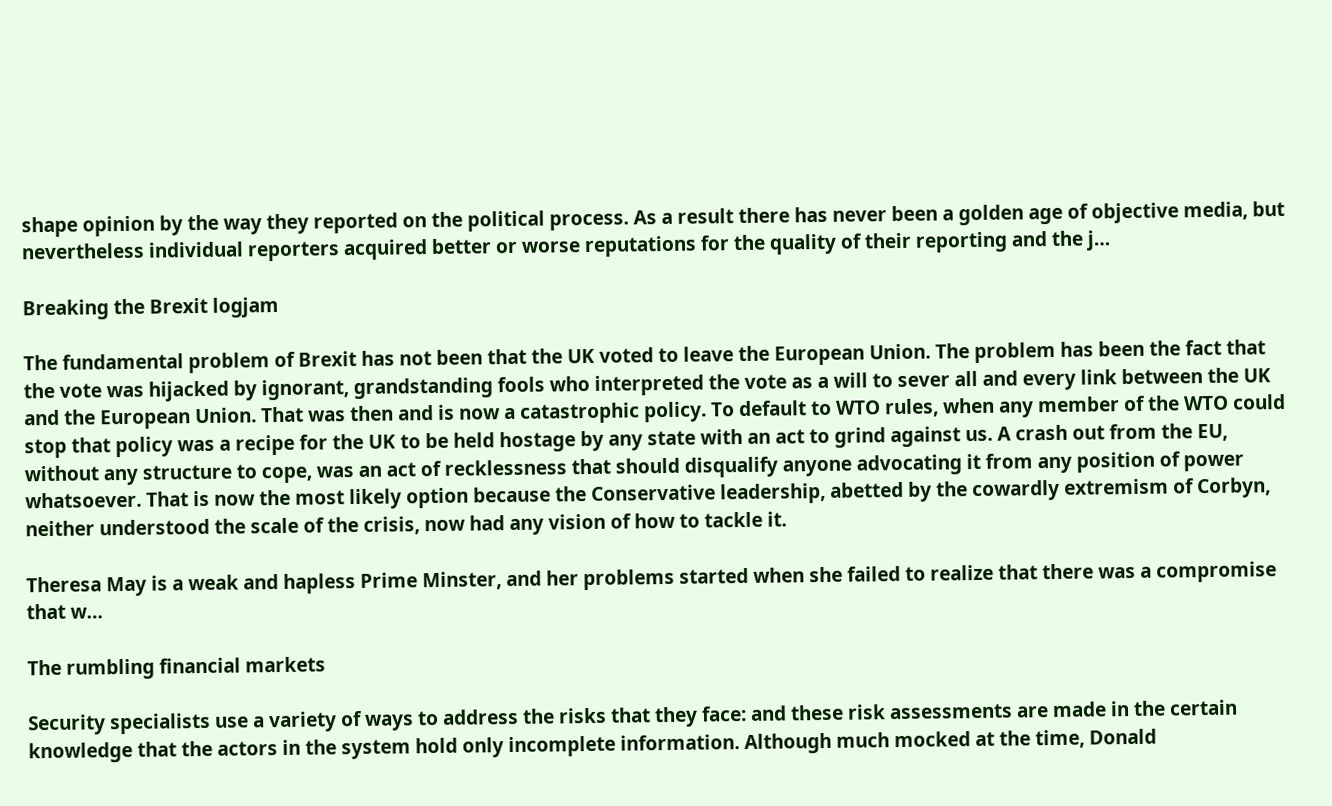shape opinion by the way they reported on the political process. As a result there has never been a golden age of objective media, but nevertheless individual reporters acquired better or worse reputations for the quality of their reporting and the j…

Breaking the Brexit logjam

The fundamental problem of Brexit has not been that the UK voted to leave the European Union. The problem has been the fact that the vote was hijacked by ignorant, grandstanding fools who interpreted the vote as a will to sever all and every link between the UK and the European Union. That was then and is now a catastrophic policy. To default to WTO rules, when any member of the WTO could stop that policy was a recipe for the UK to be held hostage by any state with an act to grind against us. A crash out from the EU, without any structure to cope, was an act of recklessness that should disqualify anyone advocating it from any position of power whatsoever. That is now the most likely option because the Conservative leadership, abetted by the cowardly extremism of Corbyn, neither understood the scale of the crisis, now had any vision of how to tackle it.

Theresa May is a weak and hapless Prime Minster, and her problems started when she failed to realize that there was a compromise that w…

The rumbling financial markets

Security specialists use a variety of ways to address the risks that they face: and these risk assessments are made in the certain knowledge that the actors in the system hold only incomplete information. Although much mocked at the time, Donald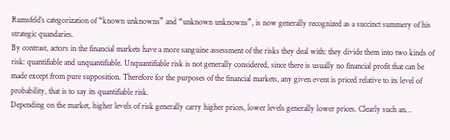Rumsfeld’s categorization of “known unknowns” and “unknown unknowns”, is now generally recognized as a succinct summery of his strategic quandaries.
By contrast, actors in the financial markets have a more sanguine assessment of the risks they deal with: they divide them into two kinds of risk: quantifiable and unquantifiable. Unquantifiable risk is not generally considered, since there is usually no financial profit that can be made except from pure supposition. Therefore for the purposes of the financial markets, any given event is priced relative to its level of probability, that is to say its quantifiable risk.
Depending on the market, higher levels of risk generally carry higher prices, lower levels generally lower prices. Clearly such an…